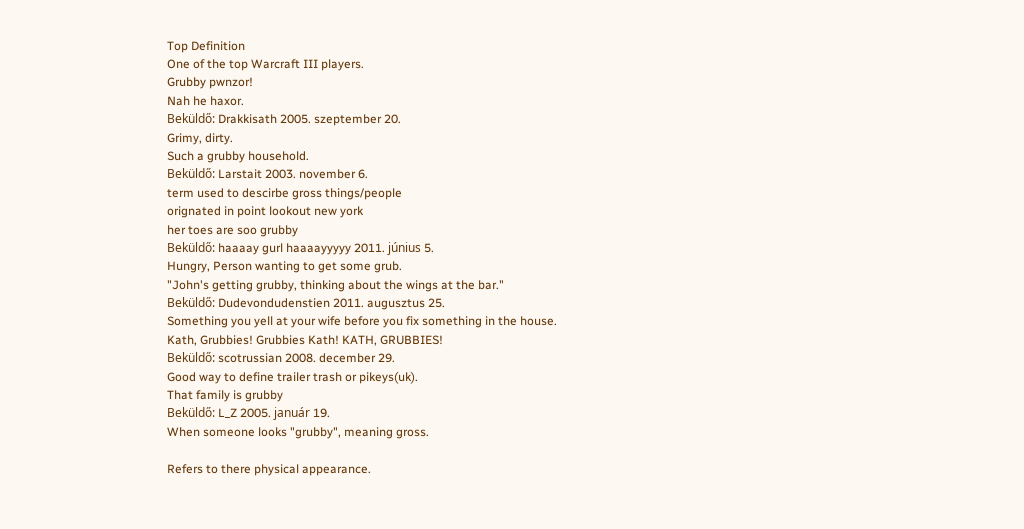Top Definition
One of the top Warcraft III players.
Grubby pwnzor!
Nah he haxor.
Beküldő: Drakkisath 2005. szeptember 20.
Grimy, dirty.
Such a grubby household.
Beküldő: Larstait 2003. november 6.
term used to descirbe gross things/people
orignated in point lookout new york
her toes are soo grubby
Beküldő: haaaay gurl haaaayyyyy 2011. június 5.
Hungry, Person wanting to get some grub.
"John's getting grubby, thinking about the wings at the bar."
Beküldő: Dudevondudenstien 2011. augusztus 25.
Something you yell at your wife before you fix something in the house.
Kath, Grubbies! Grubbies Kath! KATH, GRUBBIES!
Beküldő: scotrussian 2008. december 29.
Good way to define trailer trash or pikeys(uk).
That family is grubby
Beküldő: L_Z 2005. január 19.
When someone looks "grubby", meaning gross.

Refers to there physical appearance.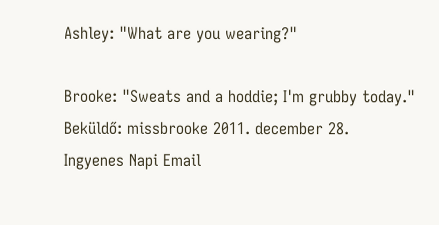Ashley: "What are you wearing?"

Brooke: "Sweats and a hoddie; I'm grubby today."
Beküldő: missbrooke 2011. december 28.
Ingyenes Napi Email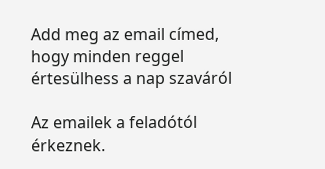Add meg az email címed, hogy minden reggel értesülhess a nap szaváról

Az emailek a feladótól érkeznek.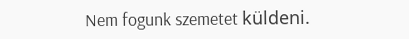Nem fogunk szemetet küldeni.